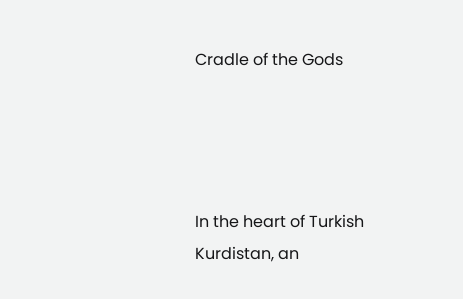Cradle of the Gods




In the heart of Turkish Kurdistan, an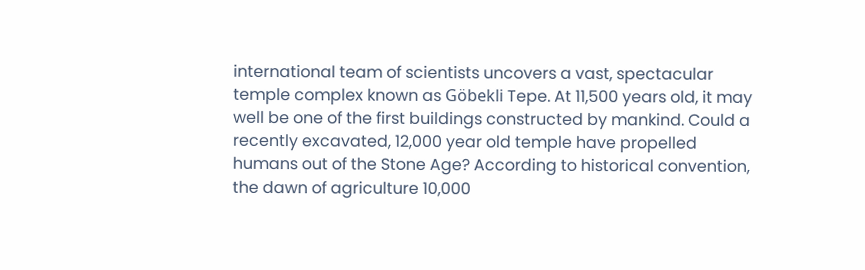international team of scientists uncovers a vast, spectacular temple complex known as Göbekli Tepe. At 11,500 years old, it may well be one of the first buildings constructed by mankind. Could a recently excavated, 12,000 year old temple have propelled humans out of the Stone Age? According to historical convention, the dawn of agriculture 10,000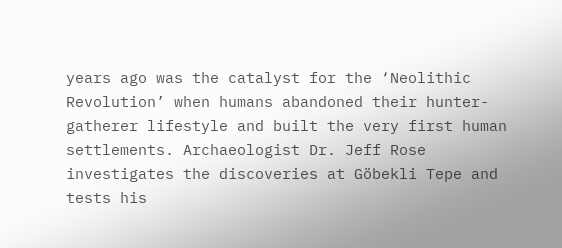years ago was the catalyst for the ‘Neolithic Revolution’ when humans abandoned their hunter-gatherer lifestyle and built the very first human settlements. Archaeologist Dr. Jeff Rose investigates the discoveries at Göbekli Tepe and tests his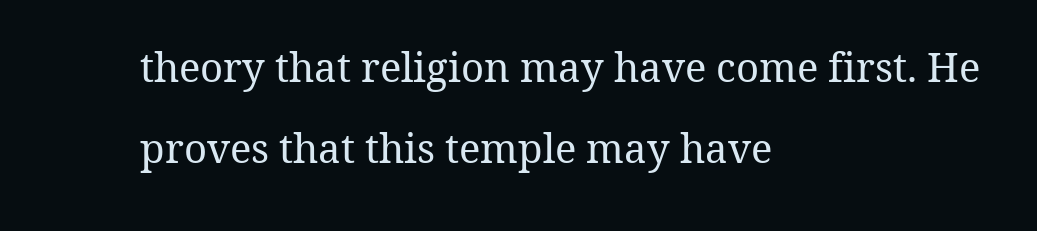theory that religion may have come first. He proves that this temple may have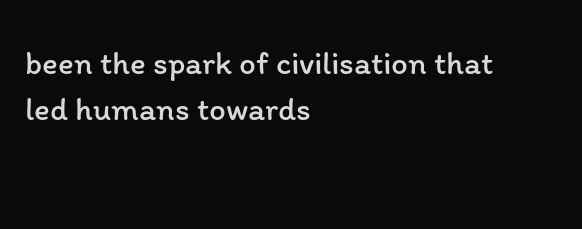been the spark of civilisation that led humans towards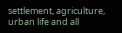settlement, agriculture, urban life and all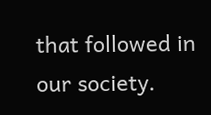that followed in our society.